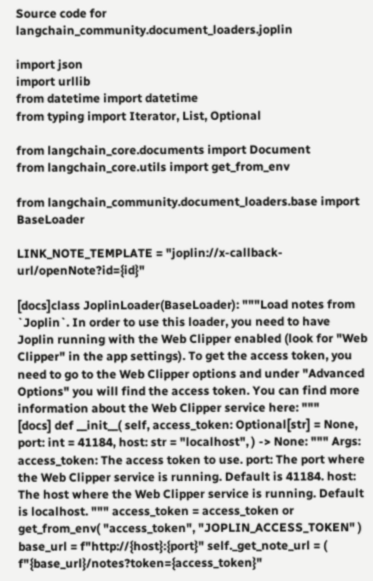Source code for langchain_community.document_loaders.joplin

import json
import urllib
from datetime import datetime
from typing import Iterator, List, Optional

from langchain_core.documents import Document
from langchain_core.utils import get_from_env

from langchain_community.document_loaders.base import BaseLoader

LINK_NOTE_TEMPLATE = "joplin://x-callback-url/openNote?id={id}"

[docs]class JoplinLoader(BaseLoader): """Load notes from `Joplin`. In order to use this loader, you need to have Joplin running with the Web Clipper enabled (look for "Web Clipper" in the app settings). To get the access token, you need to go to the Web Clipper options and under "Advanced Options" you will find the access token. You can find more information about the Web Clipper service here: """
[docs] def __init__( self, access_token: Optional[str] = None, port: int = 41184, host: str = "localhost", ) -> None: """ Args: access_token: The access token to use. port: The port where the Web Clipper service is running. Default is 41184. host: The host where the Web Clipper service is running. Default is localhost. """ access_token = access_token or get_from_env( "access_token", "JOPLIN_ACCESS_TOKEN" ) base_url = f"http://{host}:{port}" self._get_note_url = ( f"{base_url}/notes?token={access_token}"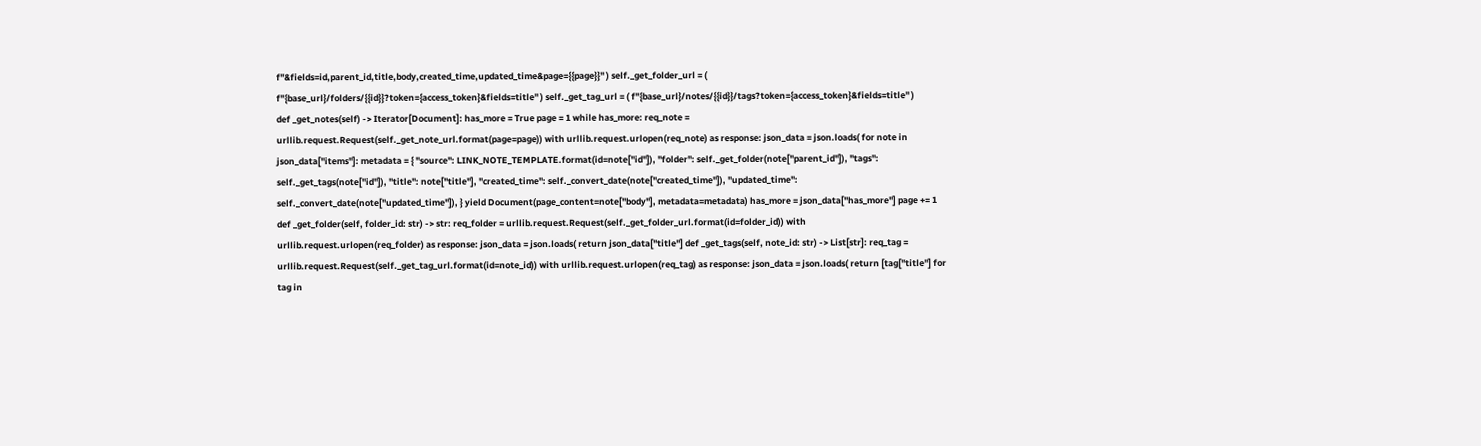f"&fields=id,parent_id,title,body,created_time,updated_time&page={{page}}" ) self._get_folder_url = ( f"{base_url}/folders/{{id}}?token={access_token}&fields=title" ) self._get_tag_url = ( f"{base_url}/notes/{{id}}/tags?token={access_token}&fields=title" )
def _get_notes(self) -> Iterator[Document]: has_more = True page = 1 while has_more: req_note = urllib.request.Request(self._get_note_url.format(page=page)) with urllib.request.urlopen(req_note) as response: json_data = json.loads( for note in json_data["items"]: metadata = { "source": LINK_NOTE_TEMPLATE.format(id=note["id"]), "folder": self._get_folder(note["parent_id"]), "tags": self._get_tags(note["id"]), "title": note["title"], "created_time": self._convert_date(note["created_time"]), "updated_time": self._convert_date(note["updated_time"]), } yield Document(page_content=note["body"], metadata=metadata) has_more = json_data["has_more"] page += 1 def _get_folder(self, folder_id: str) -> str: req_folder = urllib.request.Request(self._get_folder_url.format(id=folder_id)) with urllib.request.urlopen(req_folder) as response: json_data = json.loads( return json_data["title"] def _get_tags(self, note_id: str) -> List[str]: req_tag = urllib.request.Request(self._get_tag_url.format(id=note_id)) with urllib.request.urlopen(req_tag) as response: json_data = json.loads( return [tag["title"] for tag in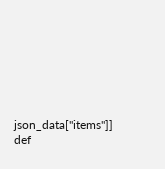json_data["items"]] def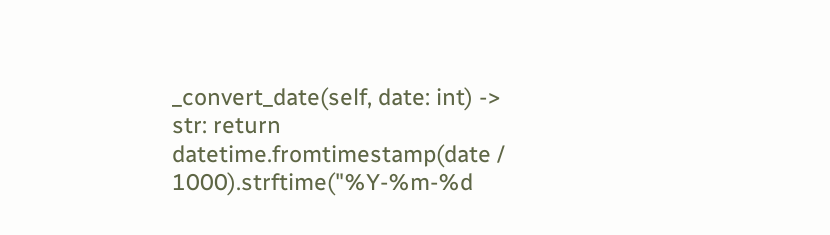_convert_date(self, date: int) -> str: return datetime.fromtimestamp(date / 1000).strftime("%Y-%m-%d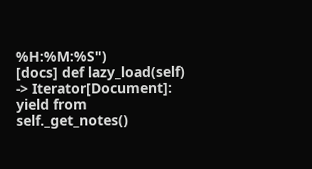%H:%M:%S")
[docs] def lazy_load(self) -> Iterator[Document]: yield from self._get_notes()